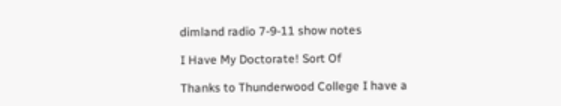dimland radio 7-9-11 show notes

I Have My Doctorate! Sort Of

Thanks to Thunderwood College I have a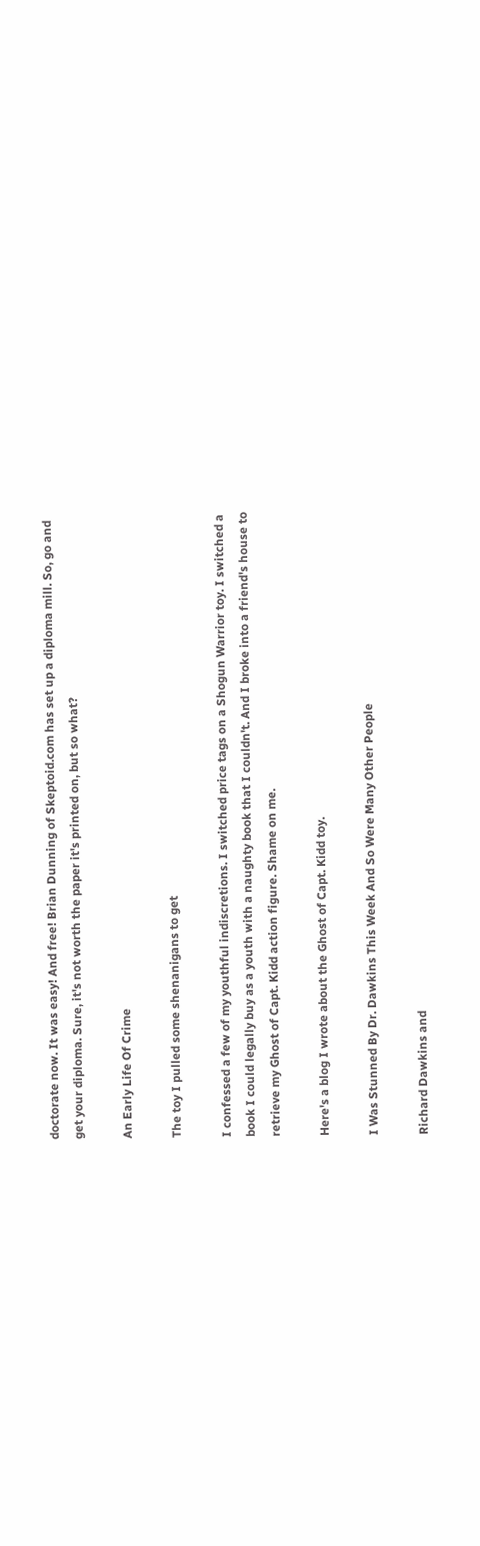doctorate now. It was easy! And free! Brian Dunning of Skeptoid.com has set up a diploma mill. So, go and get your diploma. Sure, it's not worth the paper it's printed on, but so what?

An Early Life Of Crime

The toy I pulled some shenanigans to get

I confessed a few of my youthful indiscretions. I switched price tags on a Shogun Warrior toy. I switched a book I could legally buy as a youth with a naughty book that I couldn't. And I broke into a friend's house to retrieve my Ghost of Capt. Kidd action figure. Shame on me.

Here's a blog I wrote about the Ghost of Capt. Kidd toy.

I Was Stunned By Dr. Dawkins This Week And So Were Many Other People

Richard Dawkins and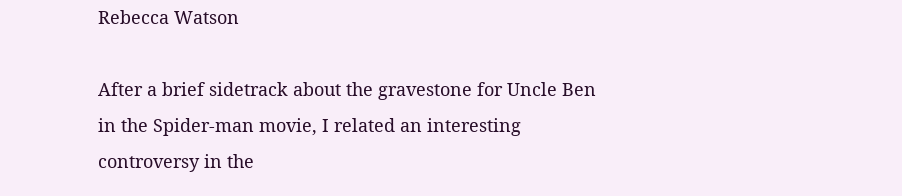Rebecca Watson

After a brief sidetrack about the gravestone for Uncle Ben in the Spider-man movie, I related an interesting controversy in the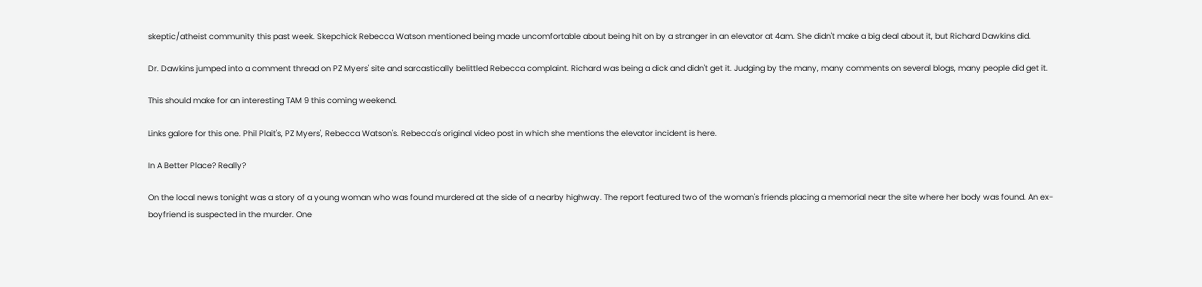skeptic/atheist community this past week. Skepchick Rebecca Watson mentioned being made uncomfortable about being hit on by a stranger in an elevator at 4am. She didn't make a big deal about it, but Richard Dawkins did.

Dr. Dawkins jumped into a comment thread on PZ Myers' site and sarcastically belittled Rebecca complaint. Richard was being a dick and didn't get it. Judging by the many, many comments on several blogs, many people did get it.

This should make for an interesting TAM 9 this coming weekend.

Links galore for this one. Phil Plait's, PZ Myers', Rebecca Watson's. Rebecca's original video post in which she mentions the elevator incident is here.

In A Better Place? Really?

On the local news tonight was a story of a young woman who was found murdered at the side of a nearby highway. The report featured two of the woman's friends placing a memorial near the site where her body was found. An ex-boyfriend is suspected in the murder. One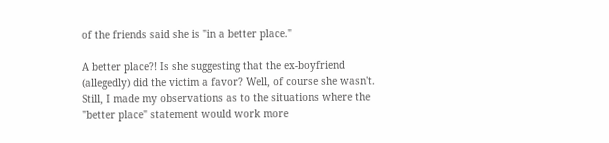of the friends said she is "in a better place."

A better place?! Is she suggesting that the ex-boyfriend (allegedly) did the victim a favor? Well, of course she wasn't. Still, I made my observations as to the situations where the "better place" statement would work more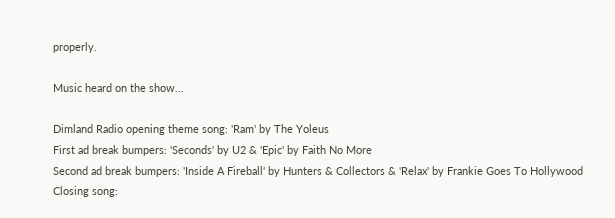properly.

Music heard on the show...

Dimland Radio opening theme song: 'Ram' by The Yoleus
First ad break bumpers: 'Seconds' by U2 & 'Epic' by Faith No More
Second ad break bumpers: 'Inside A Fireball' by Hunters & Collectors & 'Relax' by Frankie Goes To Hollywood
Closing song: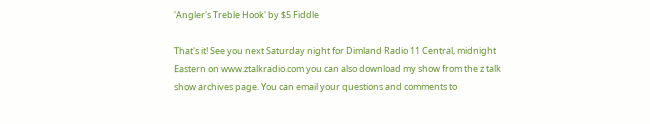'Angler's Treble Hook' by $5 Fiddle

That's it! See you next Saturday night for Dimland Radio 11 Central, midnight Eastern on www.ztalkradio.com you can also download my show from the z talk show archives page. You can email your questions and comments to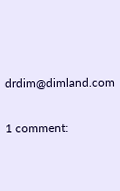drdim@dimland.com

1 comment: